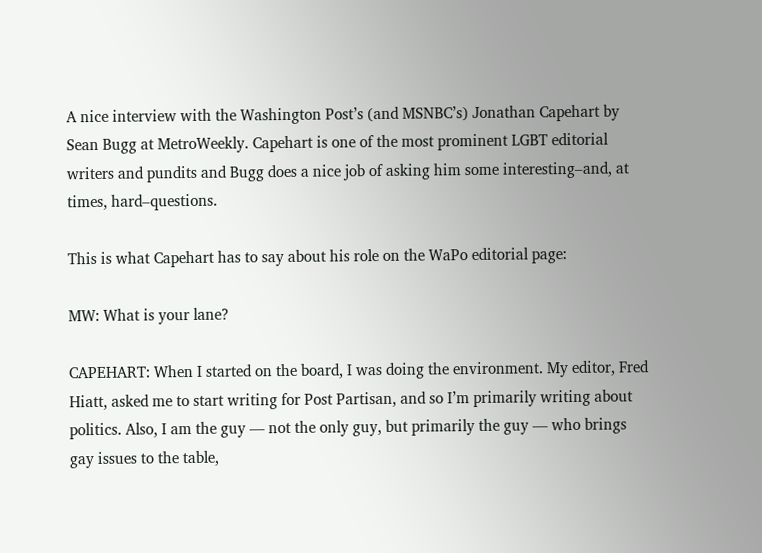A nice interview with the Washington Post’s (and MSNBC’s) Jonathan Capehart by Sean Bugg at MetroWeekly. Capehart is one of the most prominent LGBT editorial writers and pundits and Bugg does a nice job of asking him some interesting–and, at times, hard–questions.

This is what Capehart has to say about his role on the WaPo editorial page:

MW: What is your lane?

CAPEHART: When I started on the board, I was doing the environment. My editor, Fred Hiatt, asked me to start writing for Post Partisan, and so I’m primarily writing about politics. Also, I am the guy — not the only guy, but primarily the guy — who brings gay issues to the table,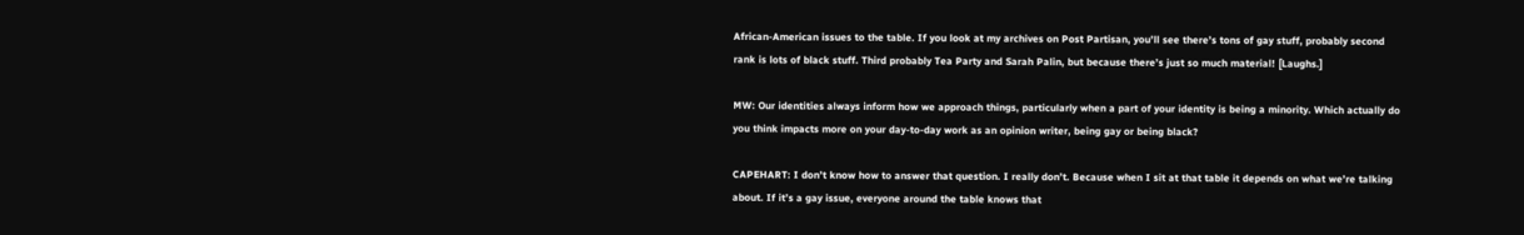African-American issues to the table. If you look at my archives on Post Partisan, you’ll see there’s tons of gay stuff, probably second rank is lots of black stuff. Third probably Tea Party and Sarah Palin, but because there’s just so much material! [Laughs.]

MW: Our identities always inform how we approach things, particularly when a part of your identity is being a minority. Which actually do you think impacts more on your day-to-day work as an opinion writer, being gay or being black?

CAPEHART: I don’t know how to answer that question. I really don’t. Because when I sit at that table it depends on what we’re talking about. If it’s a gay issue, everyone around the table knows that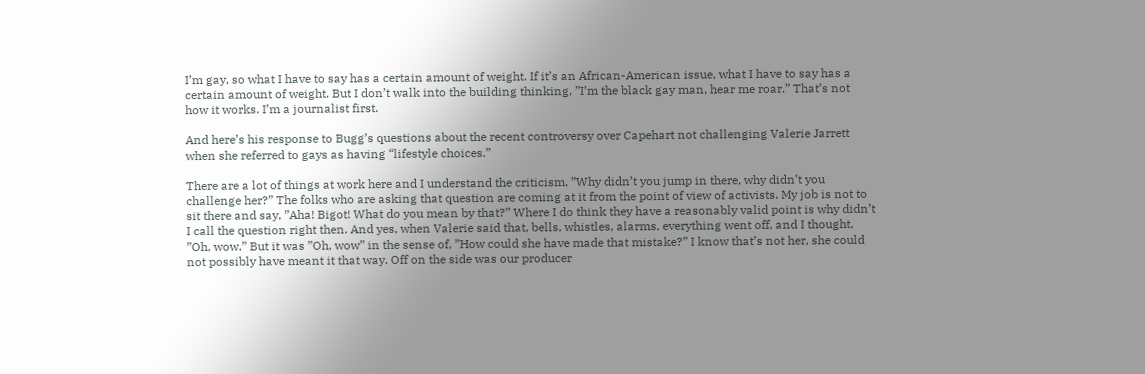I’m gay, so what I have to say has a certain amount of weight. If it’s an African-American issue, what I have to say has a certain amount of weight. But I don’t walk into the building thinking, ”I’m the black gay man, hear me roar.” That’s not how it works. I’m a journalist first.

And here’s his response to Bugg’s questions about the recent controversy over Capehart not challenging Valerie Jarrett when she referred to gays as having “lifestyle choices.”

There are a lot of things at work here and I understand the criticism, ”Why didn’t you jump in there, why didn’t you challenge her?” The folks who are asking that question are coming at it from the point of view of activists. My job is not to sit there and say, ”Aha! Bigot! What do you mean by that?” Where I do think they have a reasonably valid point is why didn’t I call the question right then. And yes, when Valerie said that, bells, whistles, alarms, everything went off, and I thought, ”Oh, wow.” But it was ”Oh, wow” in the sense of, ”How could she have made that mistake?” I know that’s not her, she could not possibly have meant it that way. Off on the side was our producer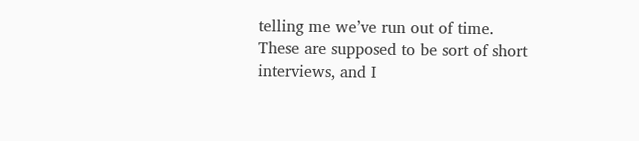telling me we’ve run out of time. These are supposed to be sort of short interviews, and I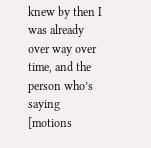knew by then I was already over way over time, and the person who’s saying [motions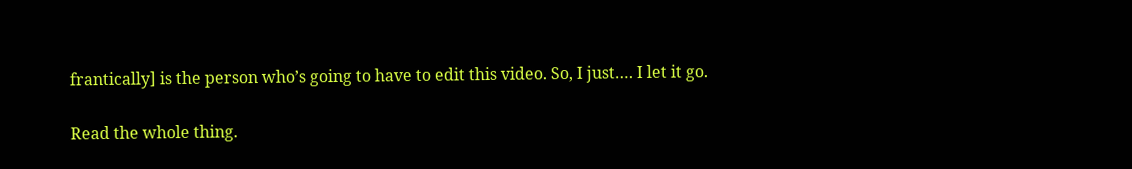frantically] is the person who’s going to have to edit this video. So, I just…. I let it go.

Read the whole thing.